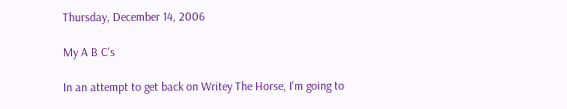Thursday, December 14, 2006

My A B C's

In an attempt to get back on Writey The Horse, I'm going to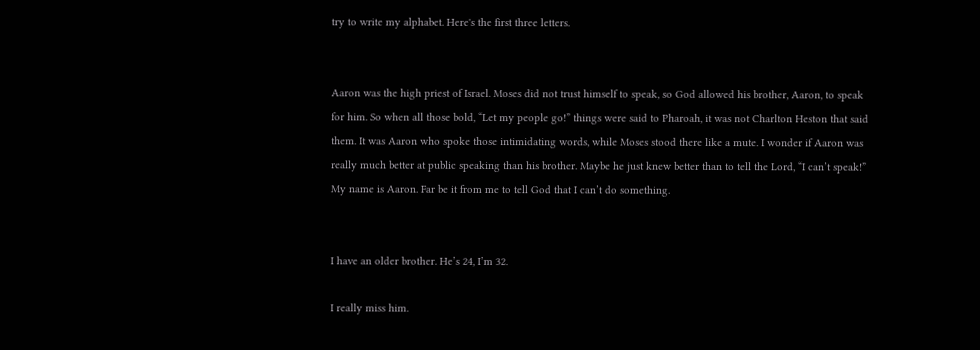try to write my alphabet. Here's the first three letters.


Aaron was the high priest of Israel. Moses did not trust himself to speak, so God allowed his brother, Aaron, to speak for him. So when all those bold, “Let my people go!” things were said to Pharoah, it was not Charlton Heston that said them. It was Aaron who spoke those intimidating words, while Moses stood there like a mute. I wonder if Aaron was really much better at public speaking than his brother. Maybe he just knew better than to tell the Lord, “I can’t speak!” My name is Aaron. Far be it from me to tell God that I can’t do something.


I have an older brother. He’s 24, I’m 32.

I really miss him.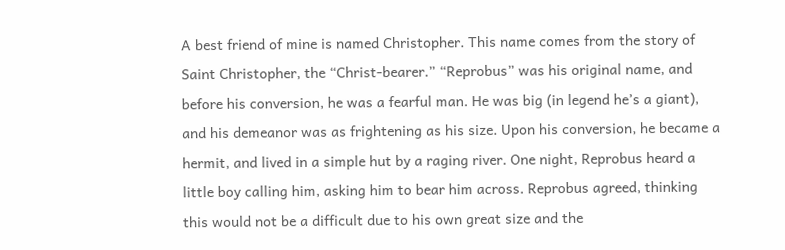A best friend of mine is named Christopher. This name comes from the story of Saint Christopher, the “Christ-bearer.” “Reprobus” was his original name, and before his conversion, he was a fearful man. He was big (in legend he’s a giant), and his demeanor was as frightening as his size. Upon his conversion, he became a hermit, and lived in a simple hut by a raging river. One night, Reprobus heard a little boy calling him, asking him to bear him across. Reprobus agreed, thinking this would not be a difficult due to his own great size and the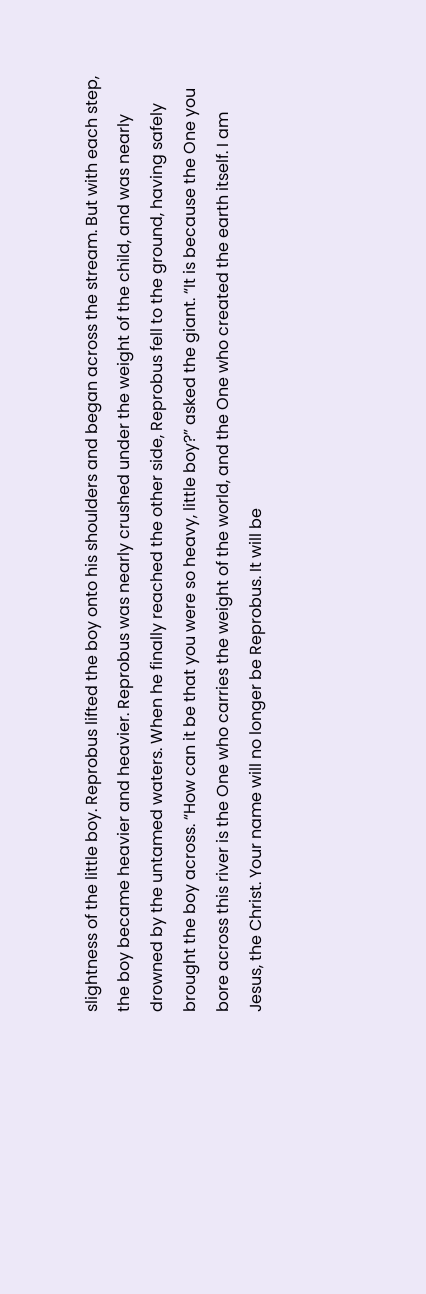slightness of the little boy. Reprobus lifted the boy onto his shoulders and began across the stream. But with each step, the boy became heavier and heavier. Reprobus was nearly crushed under the weight of the child, and was nearly drowned by the untamed waters. When he finally reached the other side, Reprobus fell to the ground, having safely brought the boy across. “How can it be that you were so heavy, little boy?” asked the giant. “It is because the One you bore across this river is the One who carries the weight of the world, and the One who created the earth itself. I am Jesus, the Christ. Your name will no longer be Reprobus. It will be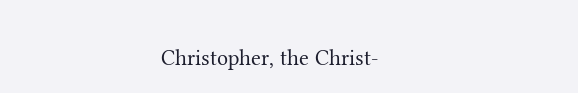Christopher, the Christ-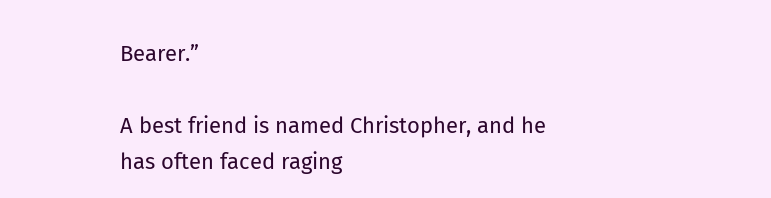Bearer.”

A best friend is named Christopher, and he has often faced raging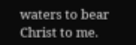waters to bear Christ to me.